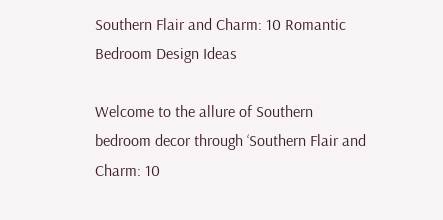Southern Flair and Charm: 10 Romantic Bedroom Design Ideas

Welcome to the allure of Southern bedroom decor through ‘Southern Flair and Charm: 10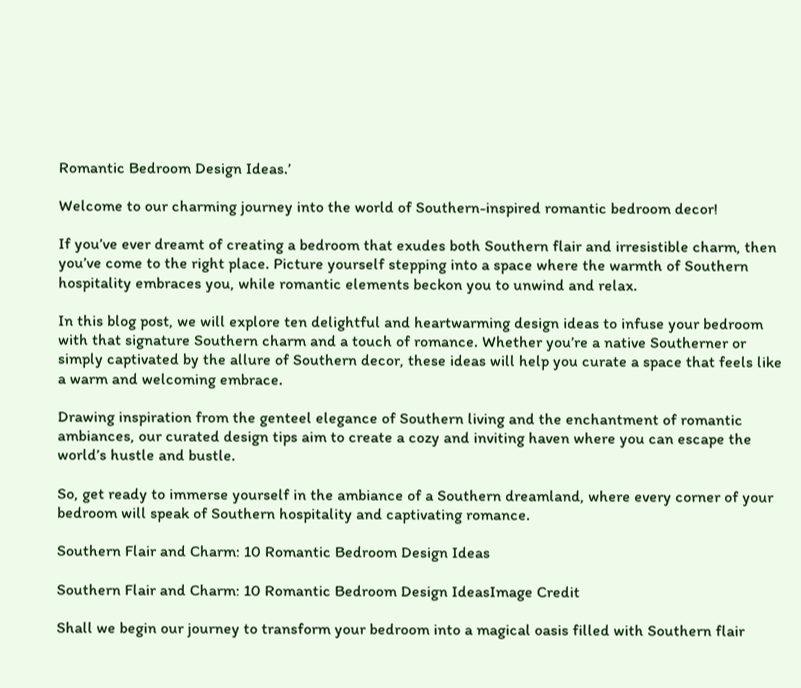Romantic Bedroom Design Ideas.’

Welcome to our charming journey into the world of Southern-inspired romantic bedroom decor!

If you’ve ever dreamt of creating a bedroom that exudes both Southern flair and irresistible charm, then you’ve come to the right place. Picture yourself stepping into a space where the warmth of Southern hospitality embraces you, while romantic elements beckon you to unwind and relax.

In this blog post, we will explore ten delightful and heartwarming design ideas to infuse your bedroom with that signature Southern charm and a touch of romance. Whether you’re a native Southerner or simply captivated by the allure of Southern decor, these ideas will help you curate a space that feels like a warm and welcoming embrace.

Drawing inspiration from the genteel elegance of Southern living and the enchantment of romantic ambiances, our curated design tips aim to create a cozy and inviting haven where you can escape the world’s hustle and bustle.

So, get ready to immerse yourself in the ambiance of a Southern dreamland, where every corner of your bedroom will speak of Southern hospitality and captivating romance.

Southern Flair and Charm: 10 Romantic Bedroom Design Ideas

Southern Flair and Charm: 10 Romantic Bedroom Design IdeasImage Credit

Shall we begin our journey to transform your bedroom into a magical oasis filled with Southern flair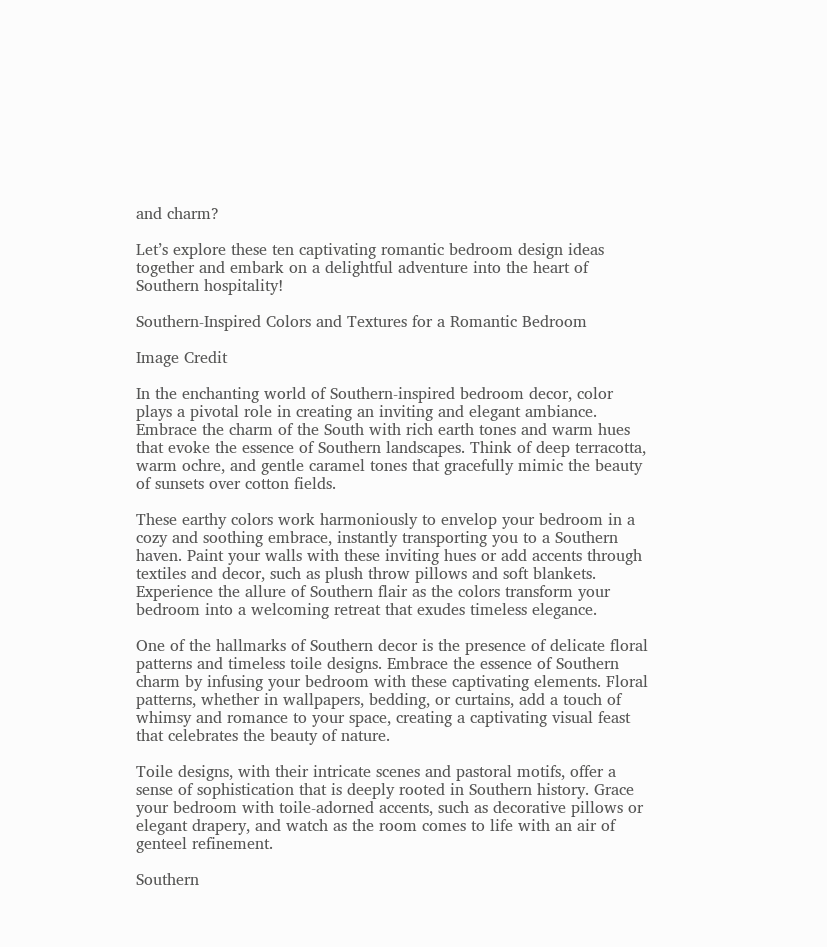and charm?

Let’s explore these ten captivating romantic bedroom design ideas together and embark on a delightful adventure into the heart of Southern hospitality!

Southern-Inspired Colors and Textures for a Romantic Bedroom

Image Credit

In the enchanting world of Southern-inspired bedroom decor, color plays a pivotal role in creating an inviting and elegant ambiance. Embrace the charm of the South with rich earth tones and warm hues that evoke the essence of Southern landscapes. Think of deep terracotta, warm ochre, and gentle caramel tones that gracefully mimic the beauty of sunsets over cotton fields.

These earthy colors work harmoniously to envelop your bedroom in a cozy and soothing embrace, instantly transporting you to a Southern haven. Paint your walls with these inviting hues or add accents through textiles and decor, such as plush throw pillows and soft blankets. Experience the allure of Southern flair as the colors transform your bedroom into a welcoming retreat that exudes timeless elegance.

One of the hallmarks of Southern decor is the presence of delicate floral patterns and timeless toile designs. Embrace the essence of Southern charm by infusing your bedroom with these captivating elements. Floral patterns, whether in wallpapers, bedding, or curtains, add a touch of whimsy and romance to your space, creating a captivating visual feast that celebrates the beauty of nature.

Toile designs, with their intricate scenes and pastoral motifs, offer a sense of sophistication that is deeply rooted in Southern history. Grace your bedroom with toile-adorned accents, such as decorative pillows or elegant drapery, and watch as the room comes to life with an air of genteel refinement.

Southern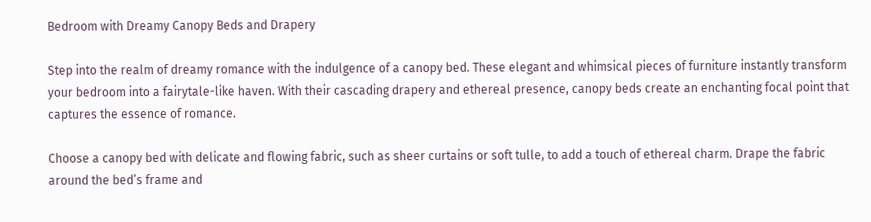Bedroom with Dreamy Canopy Beds and Drapery

Step into the realm of dreamy romance with the indulgence of a canopy bed. These elegant and whimsical pieces of furniture instantly transform your bedroom into a fairytale-like haven. With their cascading drapery and ethereal presence, canopy beds create an enchanting focal point that captures the essence of romance.

Choose a canopy bed with delicate and flowing fabric, such as sheer curtains or soft tulle, to add a touch of ethereal charm. Drape the fabric around the bed’s frame and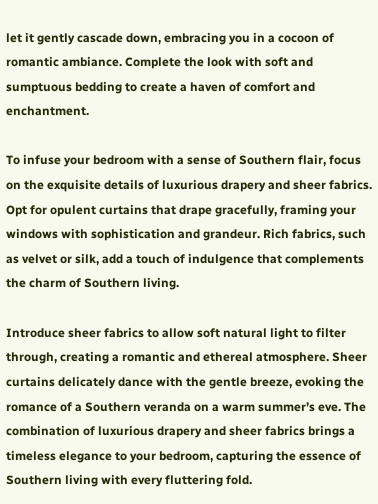let it gently cascade down, embracing you in a cocoon of romantic ambiance. Complete the look with soft and sumptuous bedding to create a haven of comfort and enchantment.

To infuse your bedroom with a sense of Southern flair, focus on the exquisite details of luxurious drapery and sheer fabrics. Opt for opulent curtains that drape gracefully, framing your windows with sophistication and grandeur. Rich fabrics, such as velvet or silk, add a touch of indulgence that complements the charm of Southern living.

Introduce sheer fabrics to allow soft natural light to filter through, creating a romantic and ethereal atmosphere. Sheer curtains delicately dance with the gentle breeze, evoking the romance of a Southern veranda on a warm summer’s eve. The combination of luxurious drapery and sheer fabrics brings a timeless elegance to your bedroom, capturing the essence of Southern living with every fluttering fold.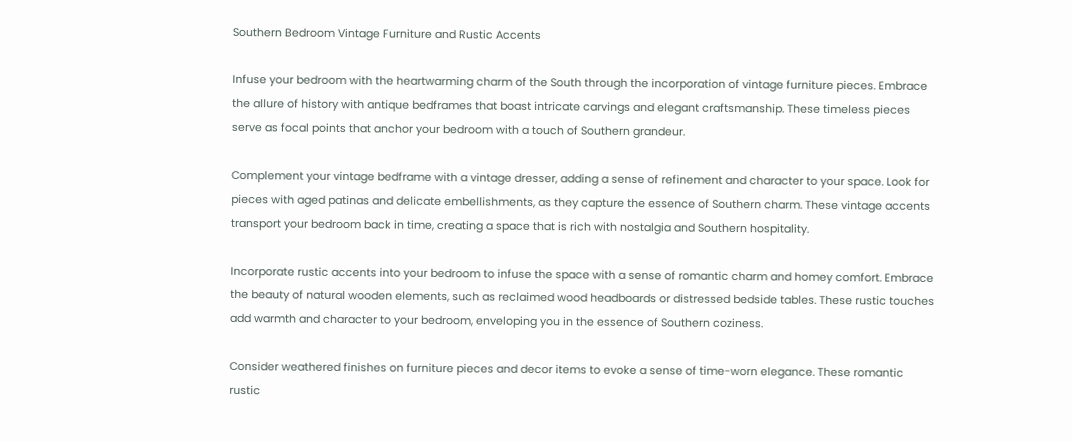Southern Bedroom Vintage Furniture and Rustic Accents

Infuse your bedroom with the heartwarming charm of the South through the incorporation of vintage furniture pieces. Embrace the allure of history with antique bedframes that boast intricate carvings and elegant craftsmanship. These timeless pieces serve as focal points that anchor your bedroom with a touch of Southern grandeur.

Complement your vintage bedframe with a vintage dresser, adding a sense of refinement and character to your space. Look for pieces with aged patinas and delicate embellishments, as they capture the essence of Southern charm. These vintage accents transport your bedroom back in time, creating a space that is rich with nostalgia and Southern hospitality.

Incorporate rustic accents into your bedroom to infuse the space with a sense of romantic charm and homey comfort. Embrace the beauty of natural wooden elements, such as reclaimed wood headboards or distressed bedside tables. These rustic touches add warmth and character to your bedroom, enveloping you in the essence of Southern coziness.

Consider weathered finishes on furniture pieces and decor items to evoke a sense of time-worn elegance. These romantic rustic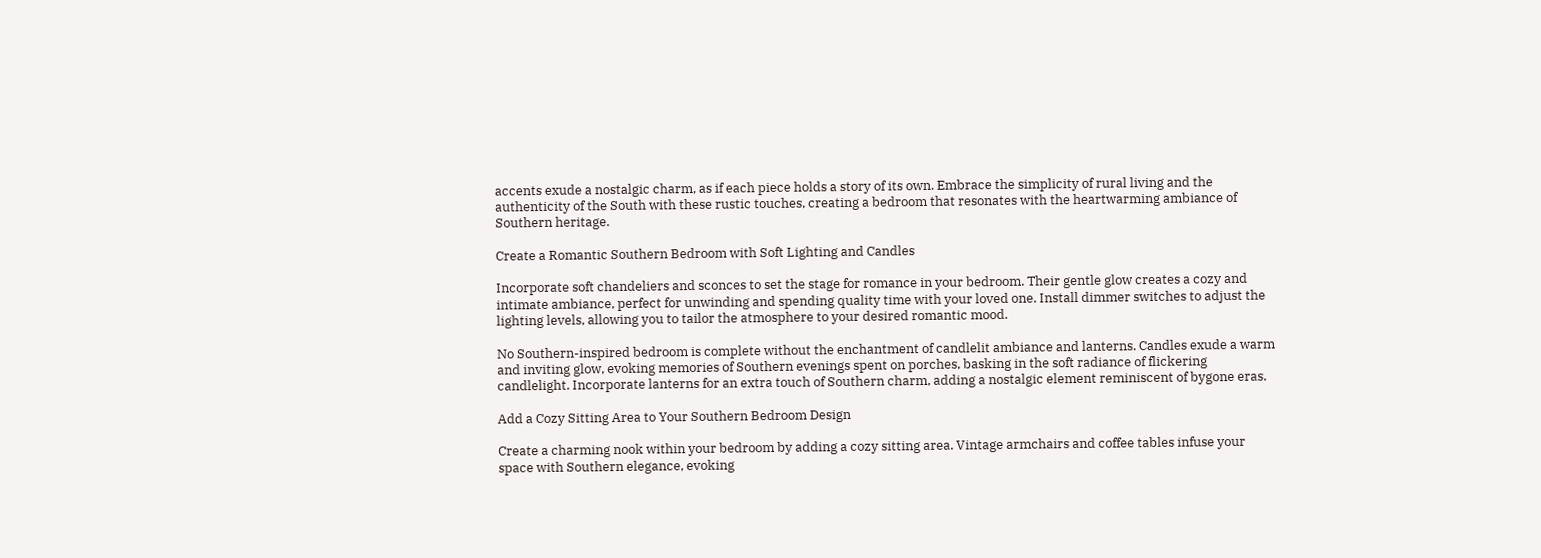accents exude a nostalgic charm, as if each piece holds a story of its own. Embrace the simplicity of rural living and the authenticity of the South with these rustic touches, creating a bedroom that resonates with the heartwarming ambiance of Southern heritage.

Create a Romantic Southern Bedroom with Soft Lighting and Candles

Incorporate soft chandeliers and sconces to set the stage for romance in your bedroom. Their gentle glow creates a cozy and intimate ambiance, perfect for unwinding and spending quality time with your loved one. Install dimmer switches to adjust the lighting levels, allowing you to tailor the atmosphere to your desired romantic mood.

No Southern-inspired bedroom is complete without the enchantment of candlelit ambiance and lanterns. Candles exude a warm and inviting glow, evoking memories of Southern evenings spent on porches, basking in the soft radiance of flickering candlelight. Incorporate lanterns for an extra touch of Southern charm, adding a nostalgic element reminiscent of bygone eras.

Add a Cozy Sitting Area to Your Southern Bedroom Design

Create a charming nook within your bedroom by adding a cozy sitting area. Vintage armchairs and coffee tables infuse your space with Southern elegance, evoking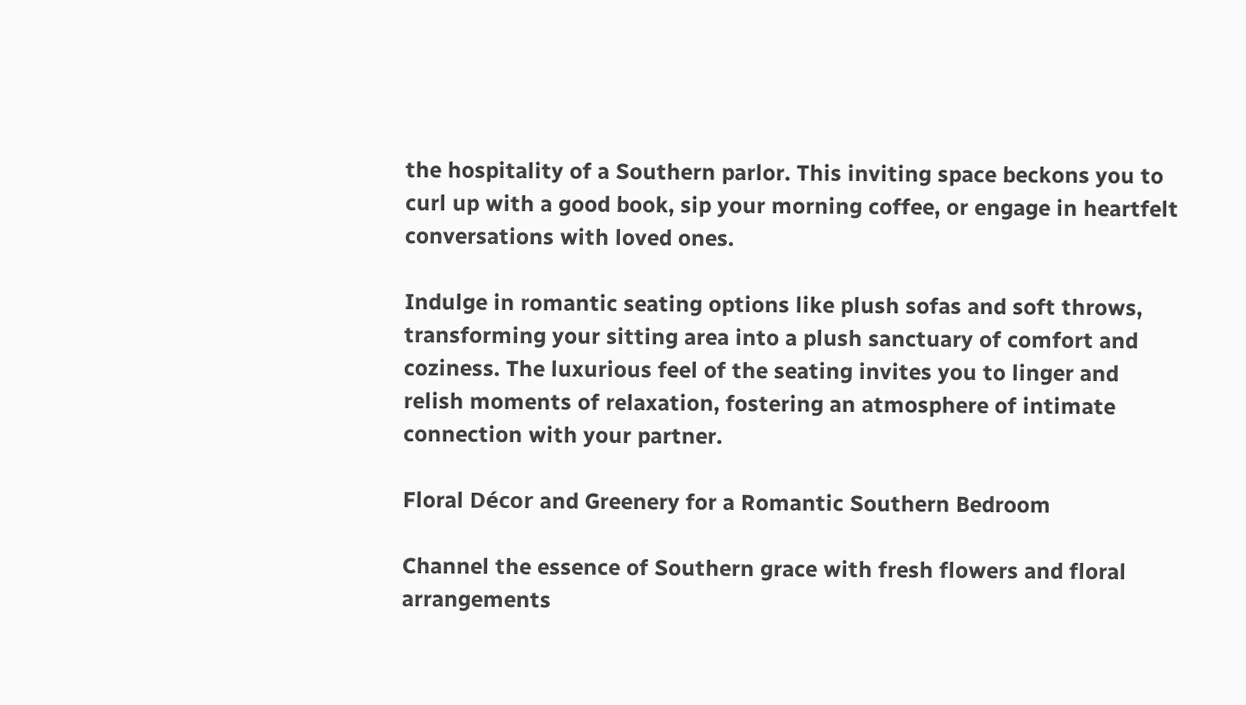the hospitality of a Southern parlor. This inviting space beckons you to curl up with a good book, sip your morning coffee, or engage in heartfelt conversations with loved ones.

Indulge in romantic seating options like plush sofas and soft throws, transforming your sitting area into a plush sanctuary of comfort and coziness. The luxurious feel of the seating invites you to linger and relish moments of relaxation, fostering an atmosphere of intimate connection with your partner.

Floral Décor and Greenery for a Romantic Southern Bedroom

Channel the essence of Southern grace with fresh flowers and floral arrangements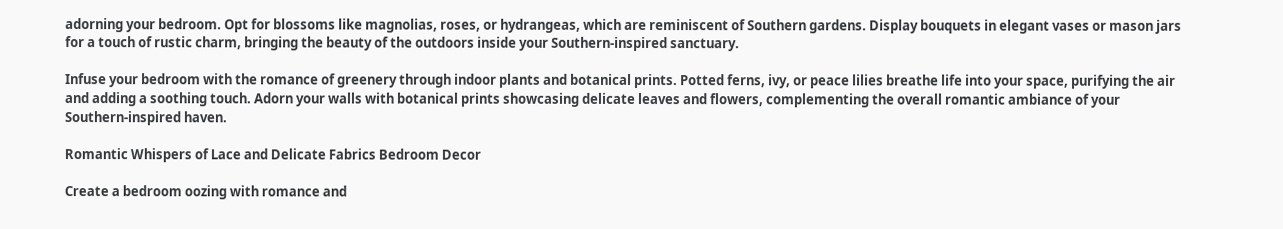adorning your bedroom. Opt for blossoms like magnolias, roses, or hydrangeas, which are reminiscent of Southern gardens. Display bouquets in elegant vases or mason jars for a touch of rustic charm, bringing the beauty of the outdoors inside your Southern-inspired sanctuary.

Infuse your bedroom with the romance of greenery through indoor plants and botanical prints. Potted ferns, ivy, or peace lilies breathe life into your space, purifying the air and adding a soothing touch. Adorn your walls with botanical prints showcasing delicate leaves and flowers, complementing the overall romantic ambiance of your Southern-inspired haven.

Romantic Whispers of Lace and Delicate Fabrics Bedroom Decor

Create a bedroom oozing with romance and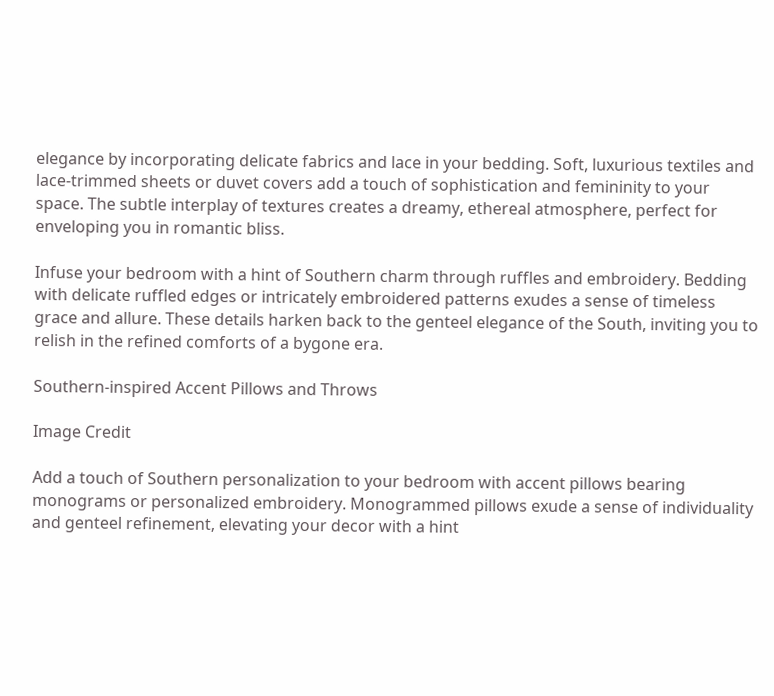elegance by incorporating delicate fabrics and lace in your bedding. Soft, luxurious textiles and lace-trimmed sheets or duvet covers add a touch of sophistication and femininity to your space. The subtle interplay of textures creates a dreamy, ethereal atmosphere, perfect for enveloping you in romantic bliss.

Infuse your bedroom with a hint of Southern charm through ruffles and embroidery. Bedding with delicate ruffled edges or intricately embroidered patterns exudes a sense of timeless grace and allure. These details harken back to the genteel elegance of the South, inviting you to relish in the refined comforts of a bygone era.

Southern-inspired Accent Pillows and Throws

Image Credit

Add a touch of Southern personalization to your bedroom with accent pillows bearing monograms or personalized embroidery. Monogrammed pillows exude a sense of individuality and genteel refinement, elevating your decor with a hint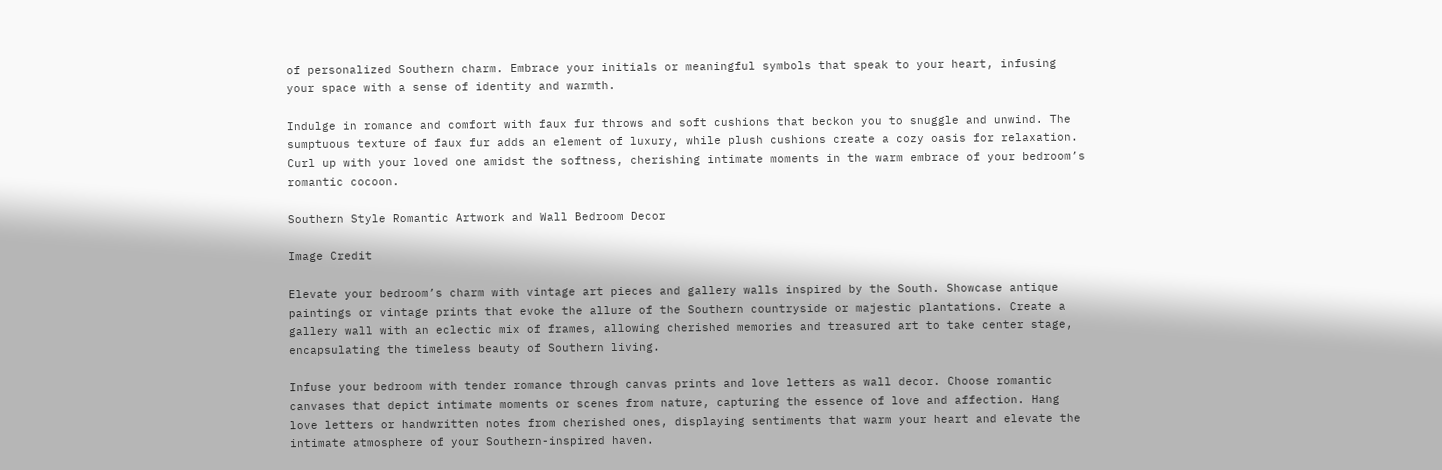of personalized Southern charm. Embrace your initials or meaningful symbols that speak to your heart, infusing your space with a sense of identity and warmth.

Indulge in romance and comfort with faux fur throws and soft cushions that beckon you to snuggle and unwind. The sumptuous texture of faux fur adds an element of luxury, while plush cushions create a cozy oasis for relaxation. Curl up with your loved one amidst the softness, cherishing intimate moments in the warm embrace of your bedroom’s romantic cocoon.

Southern Style Romantic Artwork and Wall Bedroom Decor

Image Credit

Elevate your bedroom’s charm with vintage art pieces and gallery walls inspired by the South. Showcase antique paintings or vintage prints that evoke the allure of the Southern countryside or majestic plantations. Create a gallery wall with an eclectic mix of frames, allowing cherished memories and treasured art to take center stage, encapsulating the timeless beauty of Southern living.

Infuse your bedroom with tender romance through canvas prints and love letters as wall decor. Choose romantic canvases that depict intimate moments or scenes from nature, capturing the essence of love and affection. Hang love letters or handwritten notes from cherished ones, displaying sentiments that warm your heart and elevate the intimate atmosphere of your Southern-inspired haven.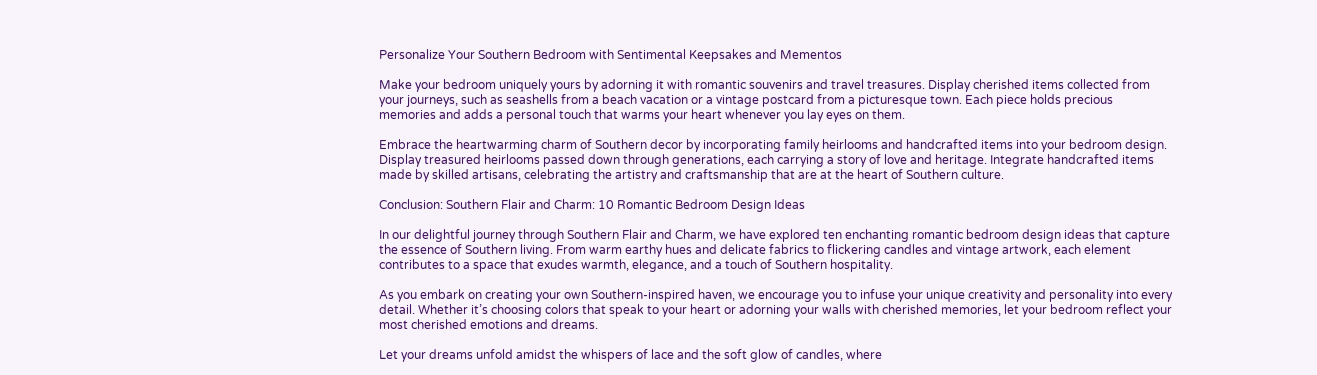Personalize Your Southern Bedroom with Sentimental Keepsakes and Mementos

Make your bedroom uniquely yours by adorning it with romantic souvenirs and travel treasures. Display cherished items collected from your journeys, such as seashells from a beach vacation or a vintage postcard from a picturesque town. Each piece holds precious memories and adds a personal touch that warms your heart whenever you lay eyes on them.

Embrace the heartwarming charm of Southern decor by incorporating family heirlooms and handcrafted items into your bedroom design. Display treasured heirlooms passed down through generations, each carrying a story of love and heritage. Integrate handcrafted items made by skilled artisans, celebrating the artistry and craftsmanship that are at the heart of Southern culture.

Conclusion: Southern Flair and Charm: 10 Romantic Bedroom Design Ideas

In our delightful journey through Southern Flair and Charm, we have explored ten enchanting romantic bedroom design ideas that capture the essence of Southern living. From warm earthy hues and delicate fabrics to flickering candles and vintage artwork, each element contributes to a space that exudes warmth, elegance, and a touch of Southern hospitality.

As you embark on creating your own Southern-inspired haven, we encourage you to infuse your unique creativity and personality into every detail. Whether it’s choosing colors that speak to your heart or adorning your walls with cherished memories, let your bedroom reflect your most cherished emotions and dreams.

Let your dreams unfold amidst the whispers of lace and the soft glow of candles, where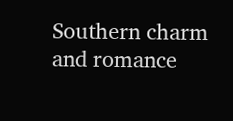Southern charm and romance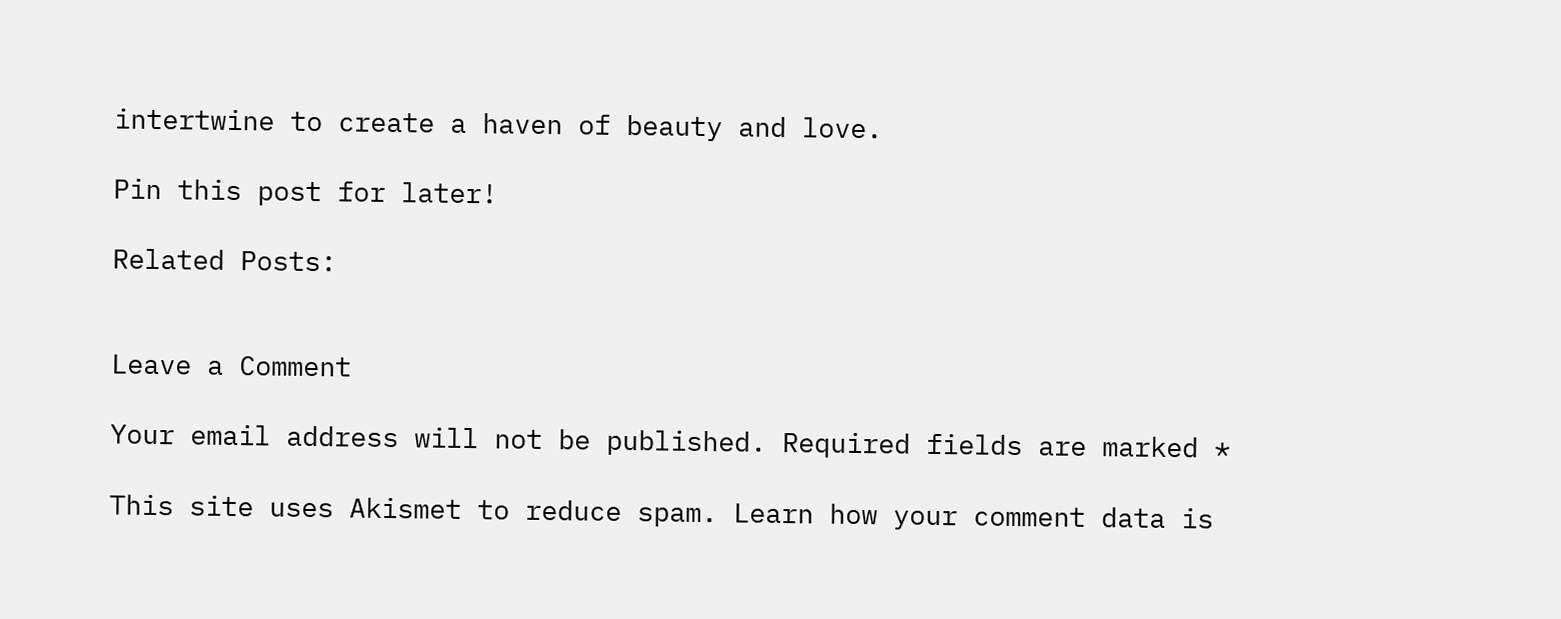intertwine to create a haven of beauty and love.

Pin this post for later!

Related Posts:


Leave a Comment

Your email address will not be published. Required fields are marked *

This site uses Akismet to reduce spam. Learn how your comment data is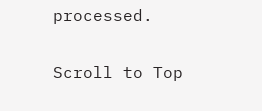processed.

Scroll to Top